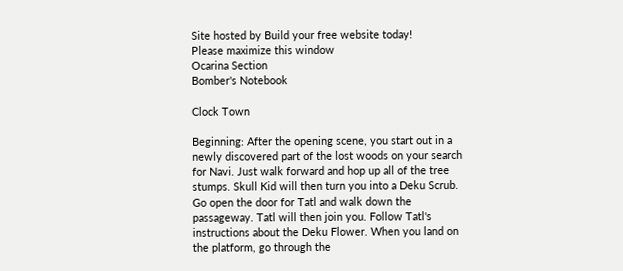Site hosted by Build your free website today!
Please maximize this window
Ocarina Section
Bomber's Notebook

Clock Town

Beginning: After the opening scene, you start out in a newly discovered part of the lost woods on your search for Navi. Just walk forward and hop up all of the tree stumps. Skull Kid will then turn you into a Deku Scrub. Go open the door for Tatl and walk down the passageway. Tatl will then join you. Follow Tatl's instructions about the Deku Flower. When you land on the platform, go through the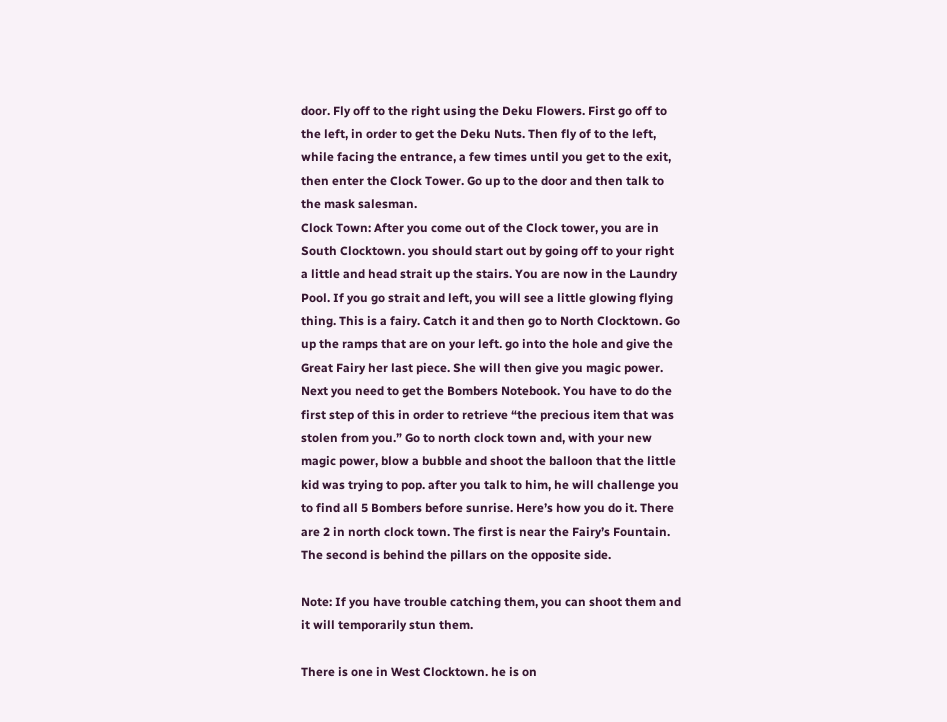door. Fly off to the right using the Deku Flowers. First go off to the left, in order to get the Deku Nuts. Then fly of to the left, while facing the entrance, a few times until you get to the exit, then enter the Clock Tower. Go up to the door and then talk to the mask salesman.
Clock Town: After you come out of the Clock tower, you are in South Clocktown. you should start out by going off to your right a little and head strait up the stairs. You are now in the Laundry Pool. If you go strait and left, you will see a little glowing flying thing. This is a fairy. Catch it and then go to North Clocktown. Go up the ramps that are on your left. go into the hole and give the Great Fairy her last piece. She will then give you magic power. Next you need to get the Bombers Notebook. You have to do the first step of this in order to retrieve “the precious item that was stolen from you.” Go to north clock town and, with your new magic power, blow a bubble and shoot the balloon that the little kid was trying to pop. after you talk to him, he will challenge you to find all 5 Bombers before sunrise. Here’s how you do it. There are 2 in north clock town. The first is near the Fairy’s Fountain. The second is behind the pillars on the opposite side.

Note: If you have trouble catching them, you can shoot them and it will temporarily stun them.

There is one in West Clocktown. he is on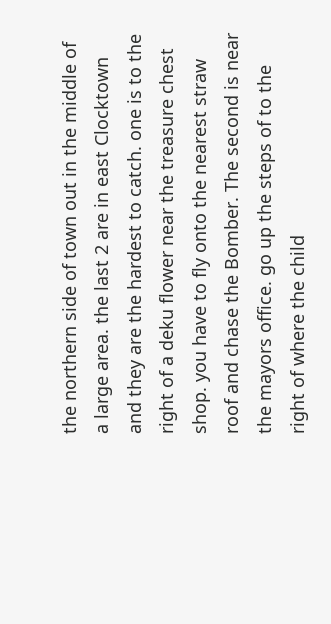the northern side of town out in the middle of a large area. the last 2 are in east Clocktown and they are the hardest to catch. one is to the right of a deku flower near the treasure chest shop. you have to fly onto the nearest straw roof and chase the Bomber. The second is near the mayors office. go up the steps of to the right of where the child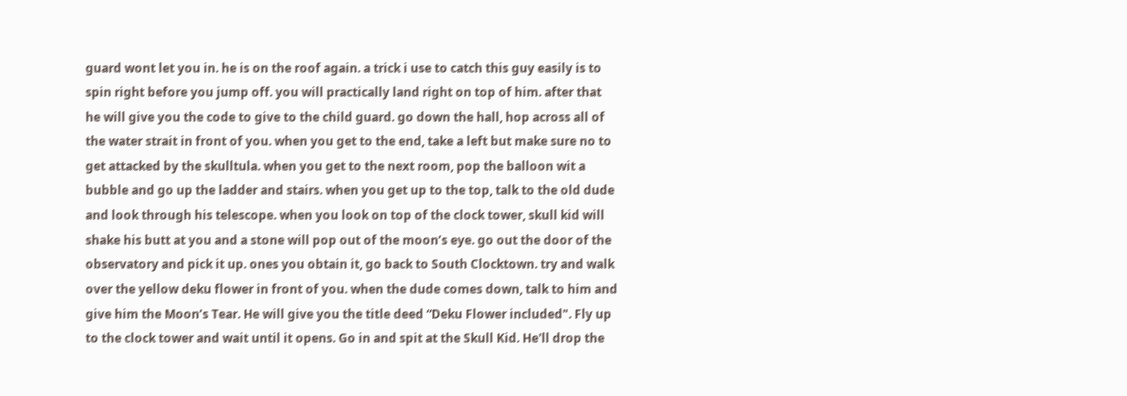guard wont let you in. he is on the roof again. a trick i use to catch this guy easily is to spin right before you jump off. you will practically land right on top of him. after that he will give you the code to give to the child guard. go down the hall, hop across all of the water strait in front of you. when you get to the end, take a left but make sure no to get attacked by the skulltula. when you get to the next room, pop the balloon wit a bubble and go up the ladder and stairs. when you get up to the top, talk to the old dude and look through his telescope. when you look on top of the clock tower, skull kid will shake his butt at you and a stone will pop out of the moon’s eye. go out the door of the observatory and pick it up. ones you obtain it, go back to South Clocktown. try and walk over the yellow deku flower in front of you. when the dude comes down, talk to him and give him the Moon’s Tear. He will give you the title deed “Deku Flower included". Fly up to the clock tower and wait until it opens. Go in and spit at the Skull Kid. He'll drop the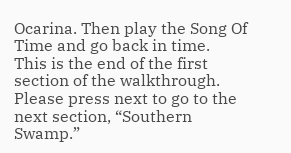Ocarina. Then play the Song Of Time and go back in time.
This is the end of the first section of the walkthrough. Please press next to go to the next section, “Southern Swamp.”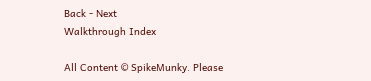Back - Next
Walkthrough Index

All Content © SpikeMunky. Please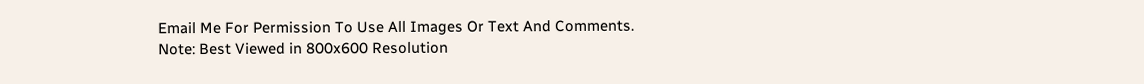Email Me For Permission To Use All Images Or Text And Comments.
Note: Best Viewed in 800x600 Resolution